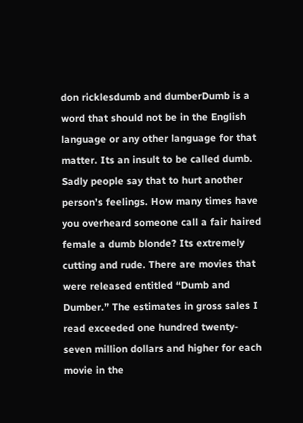don ricklesdumb and dumberDumb is a word that should not be in the English language or any other language for that matter. Its an insult to be called dumb. Sadly people say that to hurt another person’s feelings. How many times have you overheard someone call a fair haired female a dumb blonde? Its extremely cutting and rude. There are movies that were released entitled “Dumb and Dumber.” The estimates in gross sales I read exceeded one hundred twenty-seven million dollars and higher for each movie in the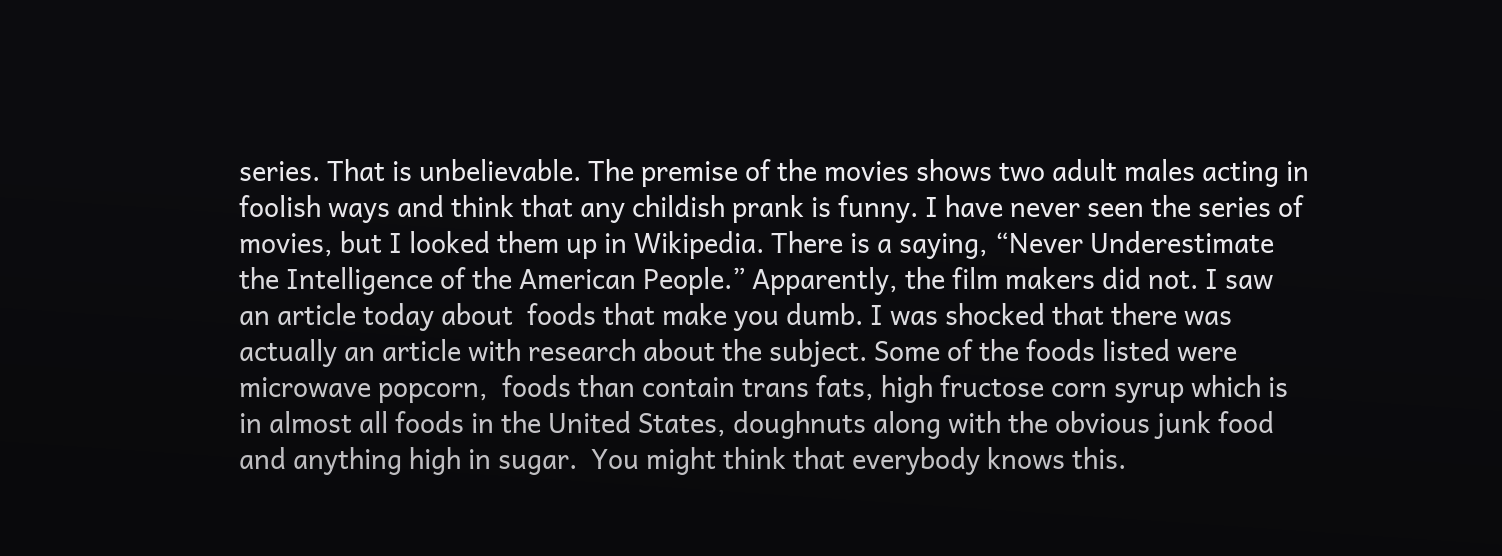series. That is unbelievable. The premise of the movies shows two adult males acting in foolish ways and think that any childish prank is funny. I have never seen the series of movies, but I looked them up in Wikipedia. There is a saying, “Never Underestimate the Intelligence of the American People.” Apparently, the film makers did not. I saw an article today about  foods that make you dumb. I was shocked that there was actually an article with research about the subject. Some of the foods listed were microwave popcorn,  foods than contain trans fats, high fructose corn syrup which is in almost all foods in the United States, doughnuts along with the obvious junk food and anything high in sugar.  You might think that everybody knows this.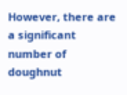However, there are a significant number of doughnut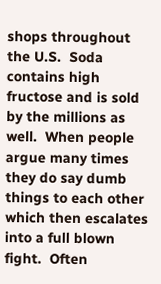shops throughout the U.S.  Soda contains high fructose and is sold by the millions as well.  When people argue many times they do say dumb things to each other which then escalates into a full blown fight.  Often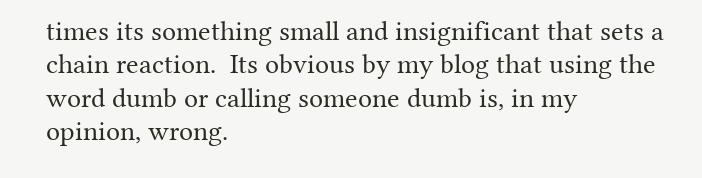times its something small and insignificant that sets a chain reaction.  Its obvious by my blog that using the word dumb or calling someone dumb is, in my opinion, wrong.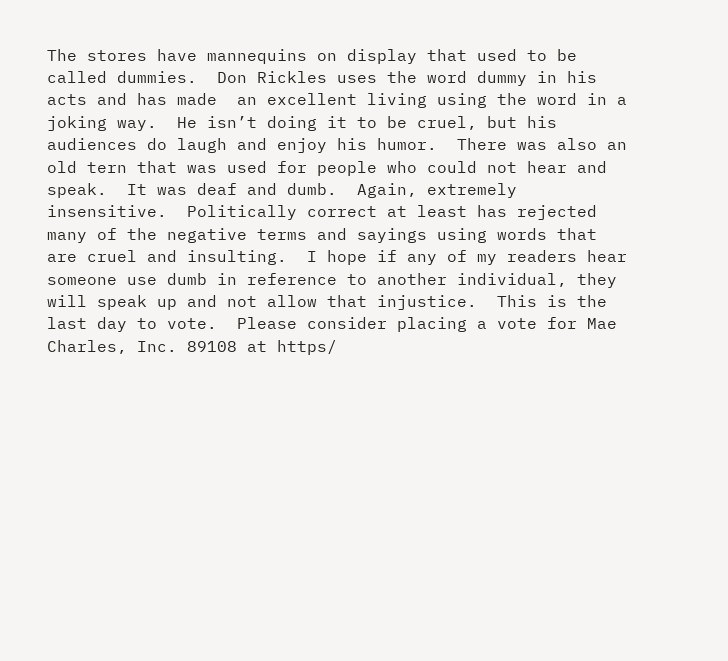The stores have mannequins on display that used to be called dummies.  Don Rickles uses the word dummy in his acts and has made  an excellent living using the word in a joking way.  He isn’t doing it to be cruel, but his audiences do laugh and enjoy his humor.  There was also an old tern that was used for people who could not hear and speak.  It was deaf and dumb.  Again, extremely insensitive.  Politically correct at least has rejected many of the negative terms and sayings using words that are cruel and insulting.  I hope if any of my readers hear someone use dumb in reference to another individual, they will speak up and not allow that injustice.  This is the last day to vote.  Please consider placing a vote for Mae Charles, Inc. 89108 at https/